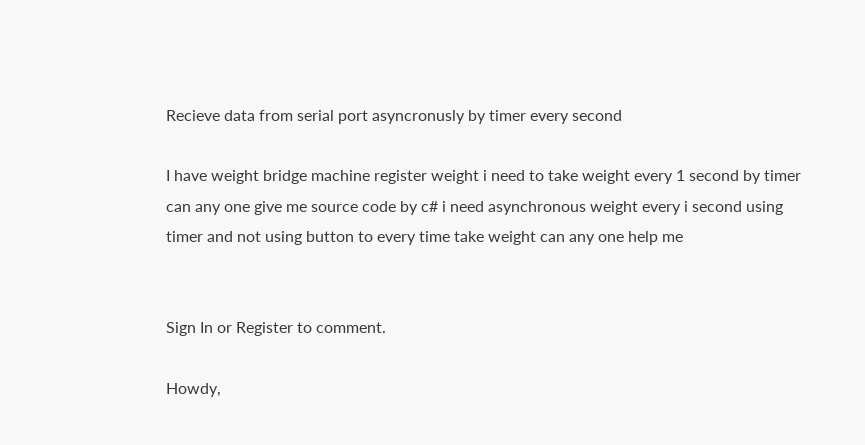Recieve data from serial port asyncronusly by timer every second

I have weight bridge machine register weight i need to take weight every 1 second by timer can any one give me source code by c# i need asynchronous weight every i second using timer and not using button to every time take weight can any one help me


Sign In or Register to comment.

Howdy,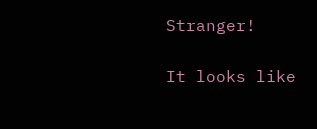Stranger!

It looks like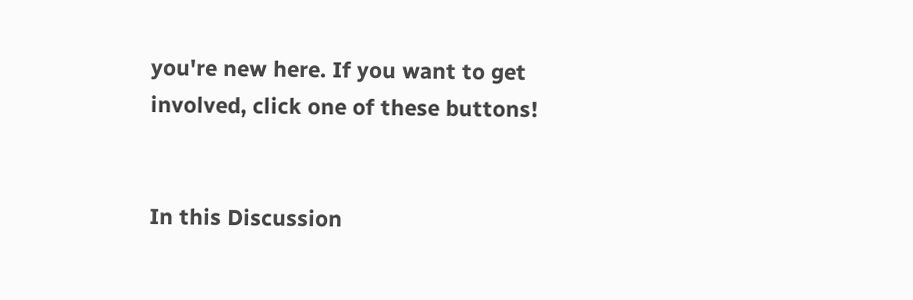you're new here. If you want to get involved, click one of these buttons!


In this Discussion